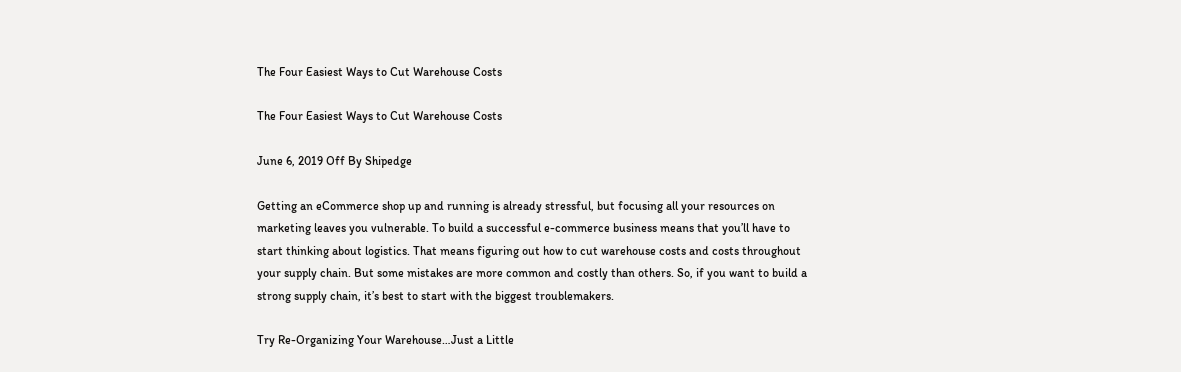The Four Easiest Ways to Cut Warehouse Costs

The Four Easiest Ways to Cut Warehouse Costs

June 6, 2019 Off By Shipedge

Getting an eCommerce shop up and running is already stressful, but focusing all your resources on marketing leaves you vulnerable. To build a successful e-commerce business means that you’ll have to start thinking about logistics. That means figuring out how to cut warehouse costs and costs throughout your supply chain. But some mistakes are more common and costly than others. So, if you want to build a strong supply chain, it’s best to start with the biggest troublemakers.

Try Re-Organizing Your Warehouse…Just a Little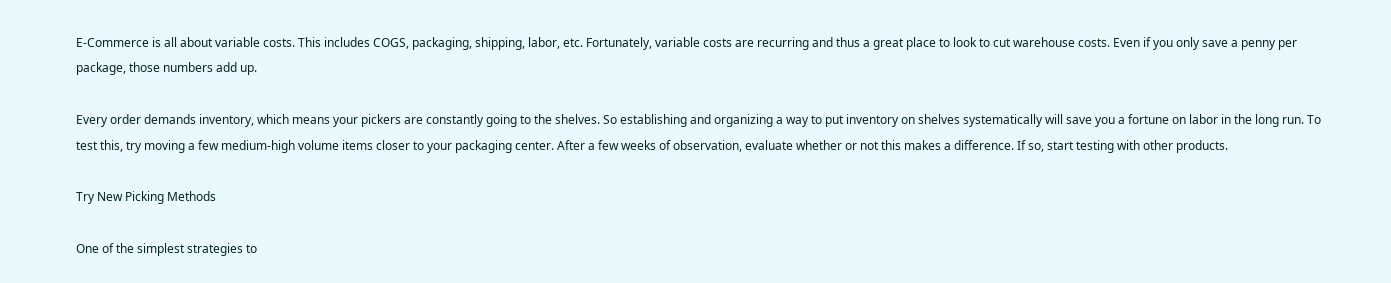E-Commerce is all about variable costs. This includes COGS, packaging, shipping, labor, etc. Fortunately, variable costs are recurring and thus a great place to look to cut warehouse costs. Even if you only save a penny per package, those numbers add up.

Every order demands inventory, which means your pickers are constantly going to the shelves. So establishing and organizing a way to put inventory on shelves systematically will save you a fortune on labor in the long run. To test this, try moving a few medium-high volume items closer to your packaging center. After a few weeks of observation, evaluate whether or not this makes a difference. If so, start testing with other products.

Try New Picking Methods

One of the simplest strategies to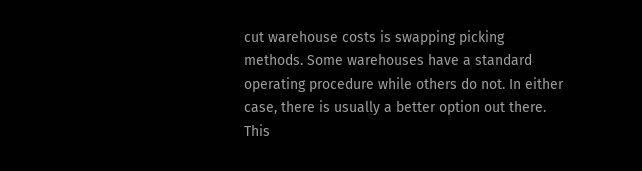cut warehouse costs is swapping picking methods. Some warehouses have a standard operating procedure while others do not. In either case, there is usually a better option out there. This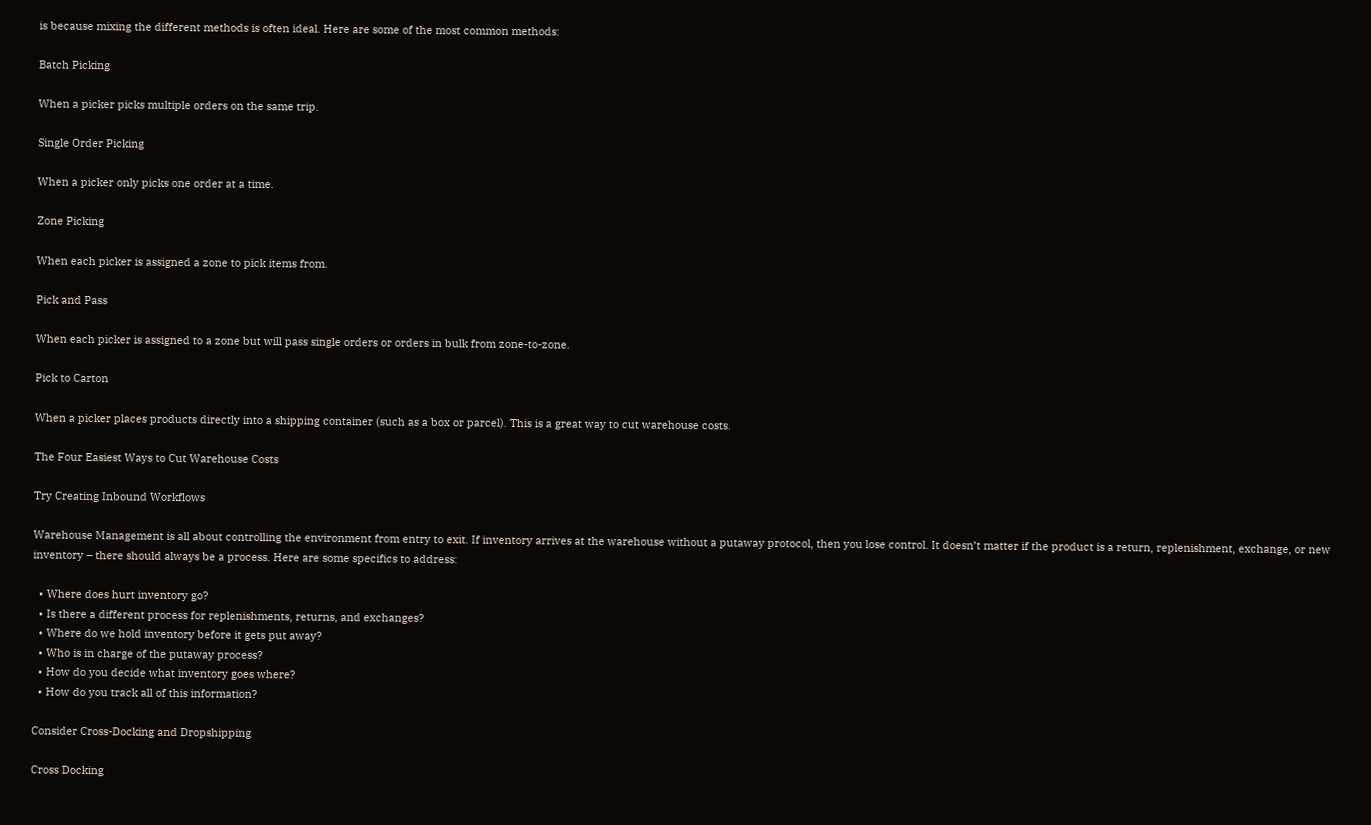is because mixing the different methods is often ideal. Here are some of the most common methods:

Batch Picking

When a picker picks multiple orders on the same trip.

Single Order Picking

When a picker only picks one order at a time.

Zone Picking

When each picker is assigned a zone to pick items from.

Pick and Pass

When each picker is assigned to a zone but will pass single orders or orders in bulk from zone-to-zone.

Pick to Carton

When a picker places products directly into a shipping container (such as a box or parcel). This is a great way to cut warehouse costs.

The Four Easiest Ways to Cut Warehouse Costs

Try Creating Inbound Workflows

Warehouse Management is all about controlling the environment from entry to exit. If inventory arrives at the warehouse without a putaway protocol, then you lose control. It doesn’t matter if the product is a return, replenishment, exchange, or new inventory – there should always be a process. Here are some specifics to address:

  • Where does hurt inventory go?
  • Is there a different process for replenishments, returns, and exchanges?
  • Where do we hold inventory before it gets put away?
  • Who is in charge of the putaway process?
  • How do you decide what inventory goes where?
  • How do you track all of this information?

Consider Cross-Docking and Dropshipping

Cross Docking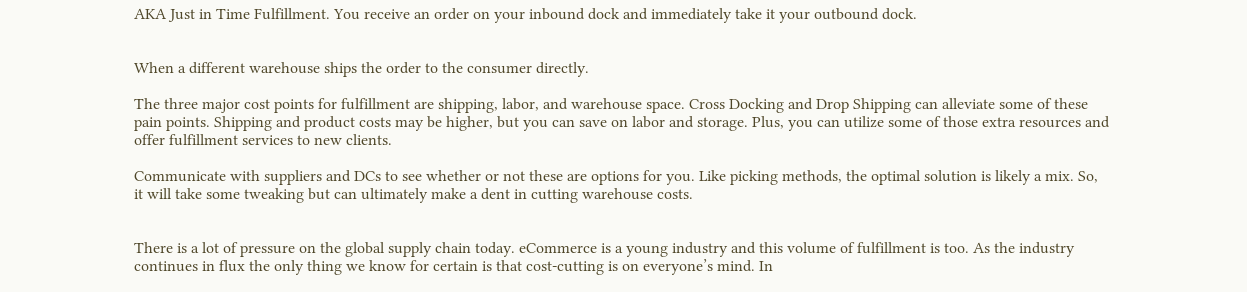AKA Just in Time Fulfillment. You receive an order on your inbound dock and immediately take it your outbound dock.


When a different warehouse ships the order to the consumer directly.

The three major cost points for fulfillment are shipping, labor, and warehouse space. Cross Docking and Drop Shipping can alleviate some of these pain points. Shipping and product costs may be higher, but you can save on labor and storage. Plus, you can utilize some of those extra resources and offer fulfillment services to new clients.

Communicate with suppliers and DCs to see whether or not these are options for you. Like picking methods, the optimal solution is likely a mix. So, it will take some tweaking but can ultimately make a dent in cutting warehouse costs.


There is a lot of pressure on the global supply chain today. eCommerce is a young industry and this volume of fulfillment is too. As the industry continues in flux the only thing we know for certain is that cost-cutting is on everyone’s mind. In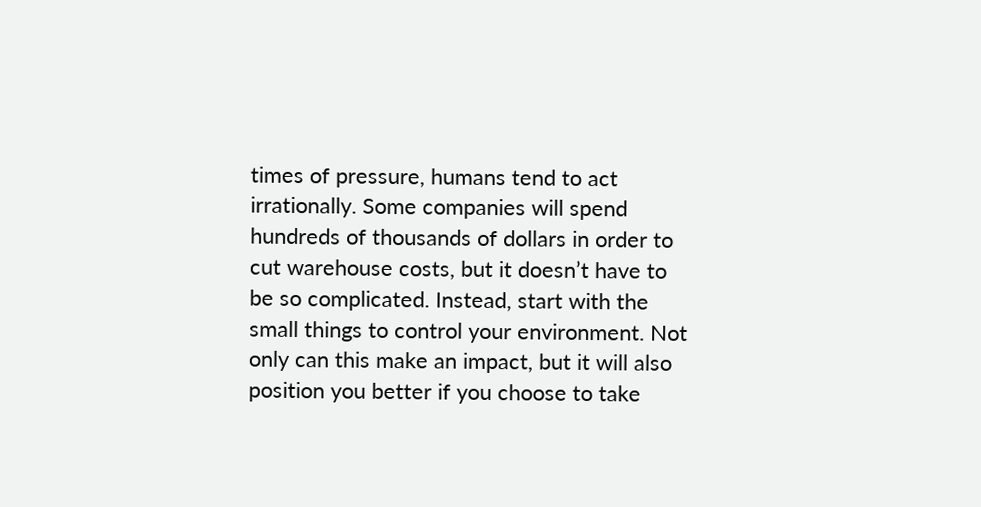times of pressure, humans tend to act irrationally. Some companies will spend hundreds of thousands of dollars in order to cut warehouse costs, but it doesn’t have to be so complicated. Instead, start with the small things to control your environment. Not only can this make an impact, but it will also position you better if you choose to take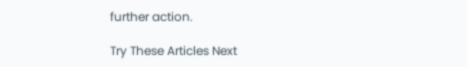further action.

Try These Articles Next